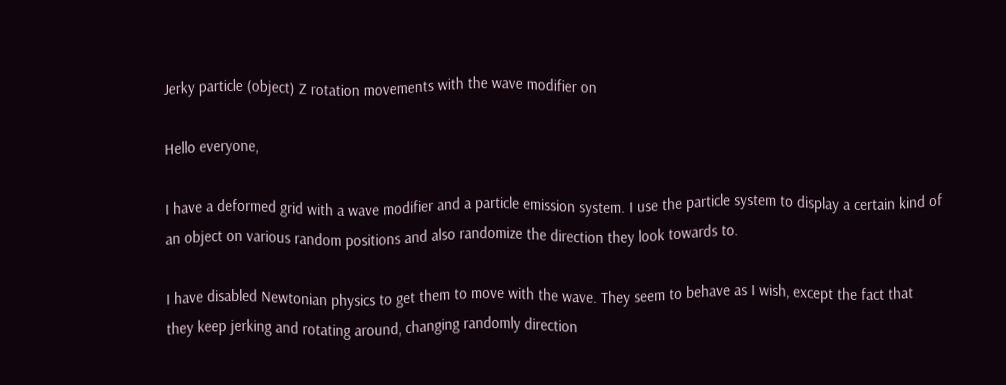Jerky particle (object) Z rotation movements with the wave modifier on

Hello everyone,

I have a deformed grid with a wave modifier and a particle emission system. I use the particle system to display a certain kind of an object on various random positions and also randomize the direction they look towards to.

I have disabled Newtonian physics to get them to move with the wave. They seem to behave as I wish, except the fact that they keep jerking and rotating around, changing randomly direction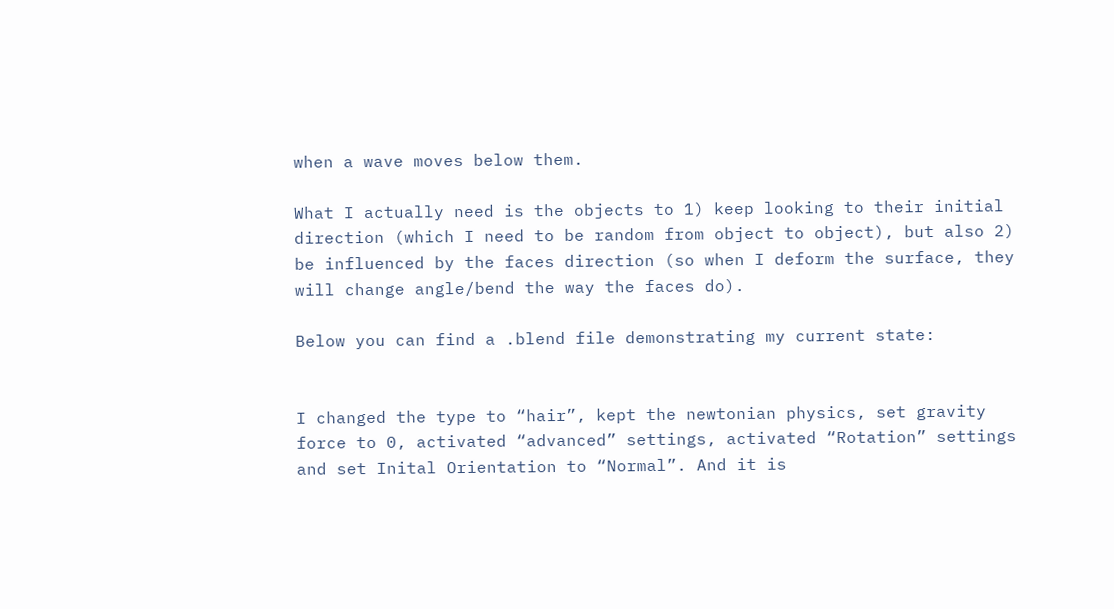when a wave moves below them.

What I actually need is the objects to 1) keep looking to their initial direction (which I need to be random from object to object), but also 2) be influenced by the faces direction (so when I deform the surface, they will change angle/bend the way the faces do).

Below you can find a .blend file demonstrating my current state:


I changed the type to “hair”, kept the newtonian physics, set gravity force to 0, activated “advanced” settings, activated “Rotation” settings and set Inital Orientation to “Normal”. And it is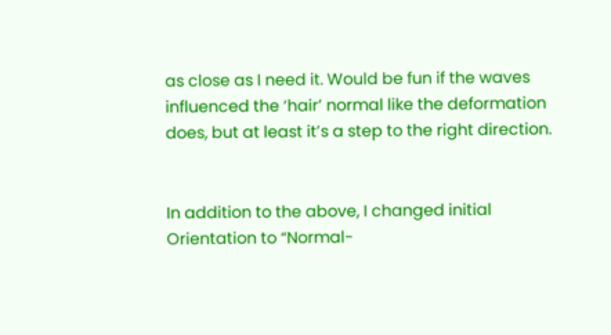as close as I need it. Would be fun if the waves influenced the ‘hair’ normal like the deformation does, but at least it’s a step to the right direction.


In addition to the above, I changed initial Orientation to “Normal-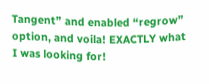Tangent” and enabled “regrow” option, and voila! EXACTLY what I was looking for!